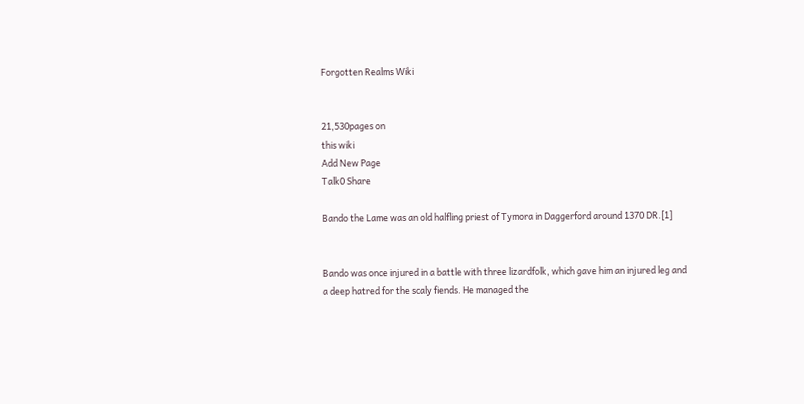Forgotten Realms Wiki


21,530pages on
this wiki
Add New Page
Talk0 Share

Bando the Lame was an old halfling priest of Tymora in Daggerford around 1370 DR.[1]


Bando was once injured in a battle with three lizardfolk, which gave him an injured leg and a deep hatred for the scaly fiends. He managed the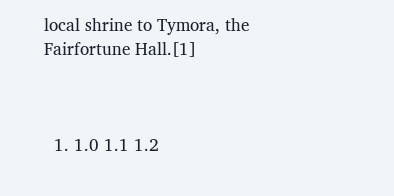local shrine to Tymora, the Fairfortune Hall.[1]



  1. 1.0 1.1 1.2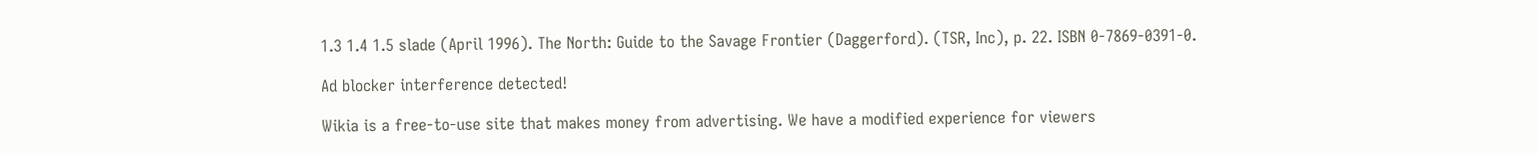1.3 1.4 1.5 slade (April 1996). The North: Guide to the Savage Frontier (Daggerford). (TSR, Inc), p. 22. ISBN 0-7869-0391-0.

Ad blocker interference detected!

Wikia is a free-to-use site that makes money from advertising. We have a modified experience for viewers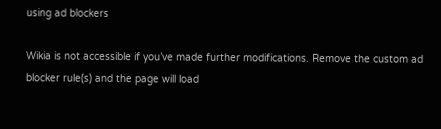using ad blockers

Wikia is not accessible if you’ve made further modifications. Remove the custom ad blocker rule(s) and the page will load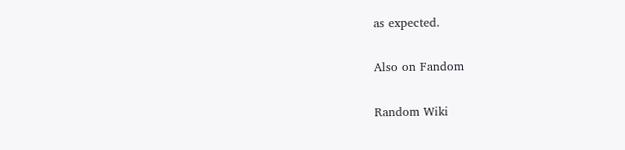as expected.

Also on Fandom

Random Wiki